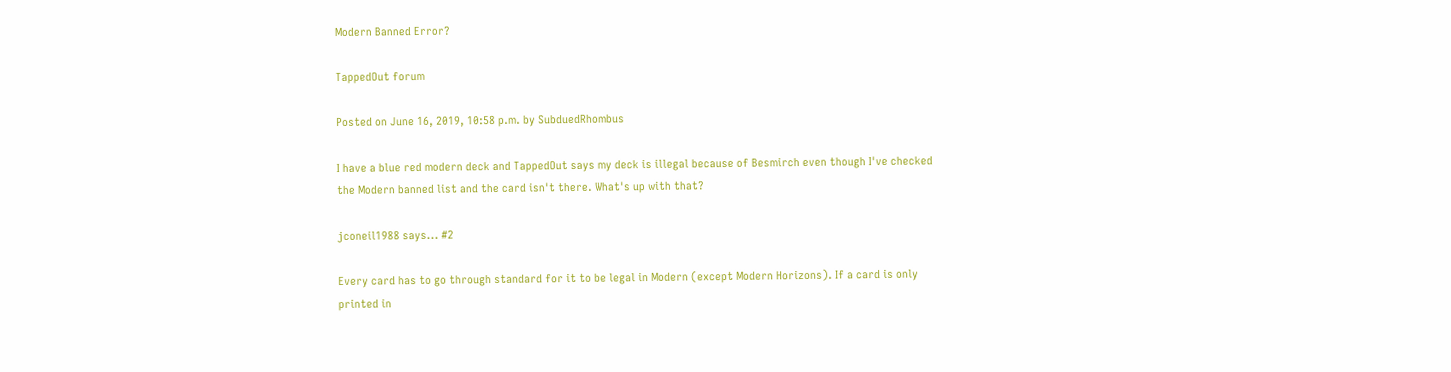Modern Banned Error?

TappedOut forum

Posted on June 16, 2019, 10:58 p.m. by SubduedRhombus

I have a blue red modern deck and TappedOut says my deck is illegal because of Besmirch even though I've checked the Modern banned list and the card isn't there. What's up with that?

jconeil1988 says... #2

Every card has to go through standard for it to be legal in Modern (except Modern Horizons). If a card is only printed in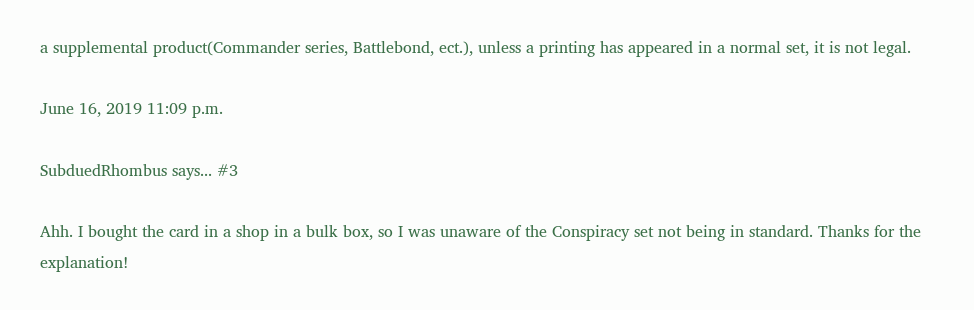a supplemental product(Commander series, Battlebond, ect.), unless a printing has appeared in a normal set, it is not legal.

June 16, 2019 11:09 p.m.

SubduedRhombus says... #3

Ahh. I bought the card in a shop in a bulk box, so I was unaware of the Conspiracy set not being in standard. Thanks for the explanation!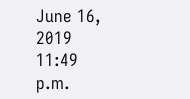June 16, 2019 11:49 p.m.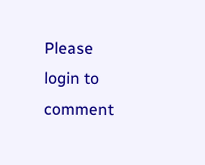Please login to comment